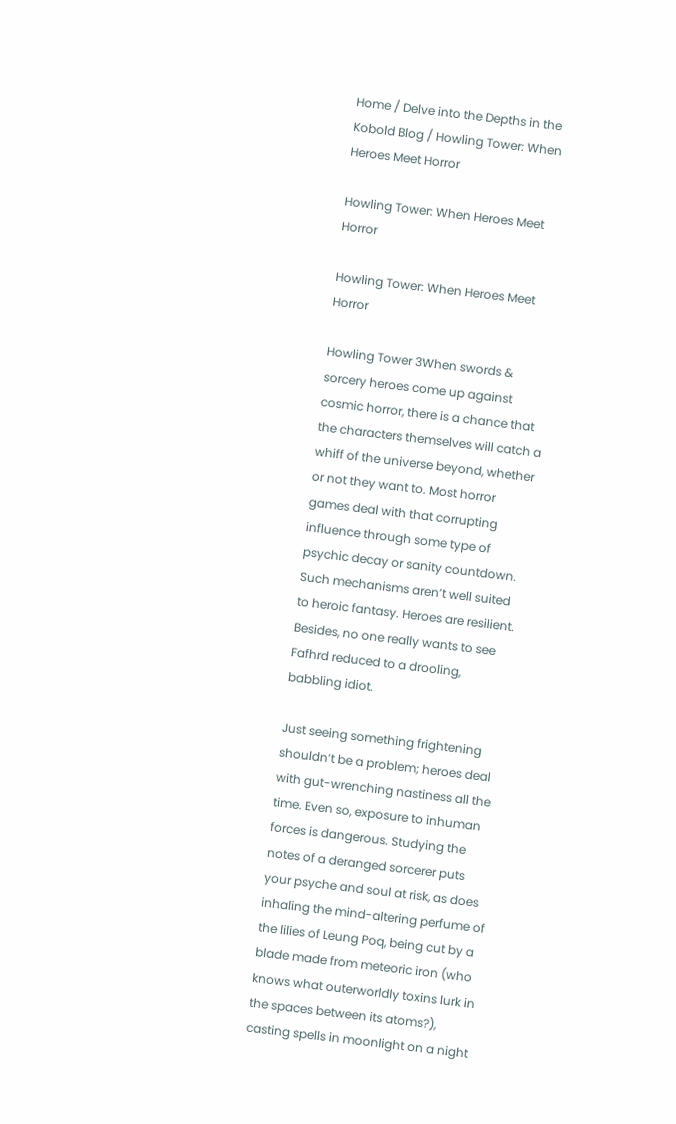Home / Delve into the Depths in the Kobold Blog / Howling Tower: When Heroes Meet Horror

Howling Tower: When Heroes Meet Horror

Howling Tower: When Heroes Meet Horror

Howling Tower 3When swords & sorcery heroes come up against cosmic horror, there is a chance that the characters themselves will catch a whiff of the universe beyond, whether or not they want to. Most horror games deal with that corrupting influence through some type of psychic decay or sanity countdown. Such mechanisms aren’t well suited to heroic fantasy. Heroes are resilient. Besides, no one really wants to see Fafhrd reduced to a drooling, babbling idiot.

Just seeing something frightening shouldn’t be a problem; heroes deal with gut-wrenching nastiness all the time. Even so, exposure to inhuman forces is dangerous. Studying the notes of a deranged sorcerer puts your psyche and soul at risk, as does inhaling the mind-altering perfume of the lilies of Leung Poq, being cut by a blade made from meteoric iron (who knows what outerworldly toxins lurk in the spaces between its atoms?), casting spells in moonlight on a night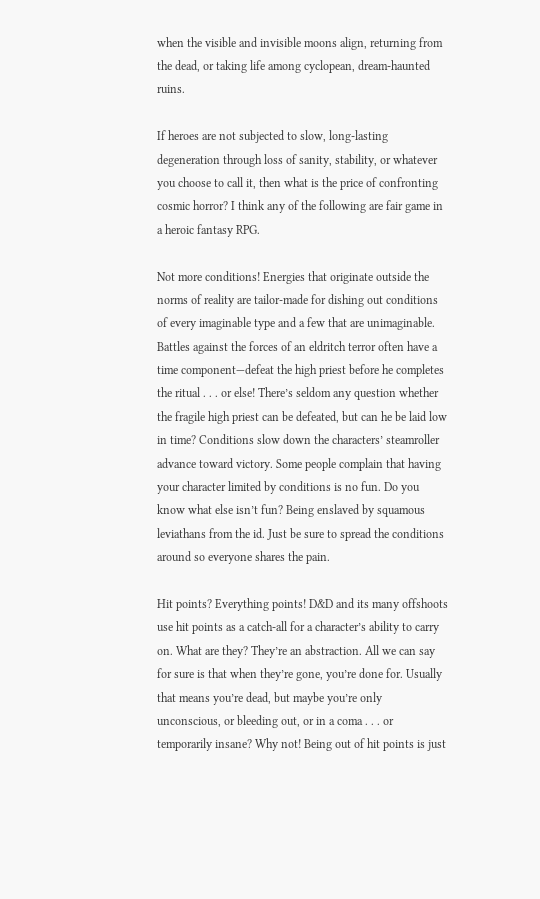when the visible and invisible moons align, returning from the dead, or taking life among cyclopean, dream-haunted ruins.

If heroes are not subjected to slow, long-lasting degeneration through loss of sanity, stability, or whatever you choose to call it, then what is the price of confronting cosmic horror? I think any of the following are fair game in a heroic fantasy RPG.

Not more conditions! Energies that originate outside the norms of reality are tailor-made for dishing out conditions of every imaginable type and a few that are unimaginable. Battles against the forces of an eldritch terror often have a time component—defeat the high priest before he completes the ritual . . . or else! There’s seldom any question whether the fragile high priest can be defeated, but can he be laid low in time? Conditions slow down the characters’ steamroller advance toward victory. Some people complain that having your character limited by conditions is no fun. Do you know what else isn’t fun? Being enslaved by squamous leviathans from the id. Just be sure to spread the conditions around so everyone shares the pain.

Hit points? Everything points! D&D and its many offshoots use hit points as a catch-all for a character’s ability to carry on. What are they? They’re an abstraction. All we can say for sure is that when they’re gone, you’re done for. Usually that means you’re dead, but maybe you’re only unconscious, or bleeding out, or in a coma . . . or temporarily insane? Why not! Being out of hit points is just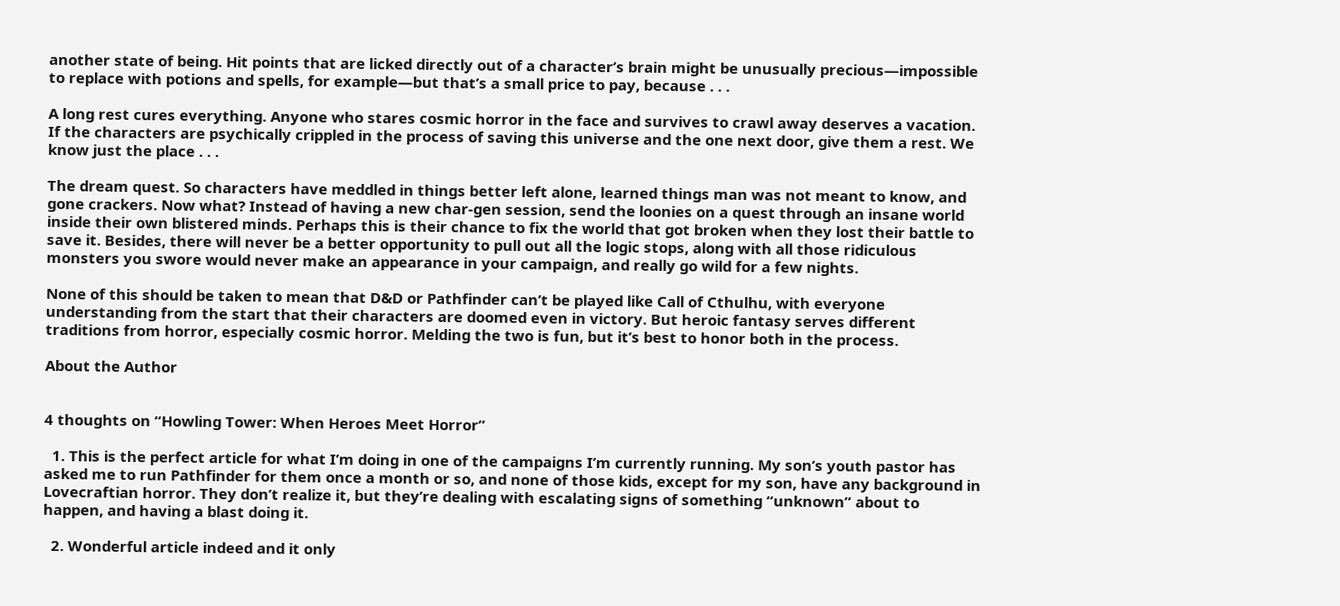another state of being. Hit points that are licked directly out of a character’s brain might be unusually precious—impossible to replace with potions and spells, for example—but that’s a small price to pay, because . . .

A long rest cures everything. Anyone who stares cosmic horror in the face and survives to crawl away deserves a vacation. If the characters are psychically crippled in the process of saving this universe and the one next door, give them a rest. We know just the place . . .

The dream quest. So characters have meddled in things better left alone, learned things man was not meant to know, and gone crackers. Now what? Instead of having a new char-gen session, send the loonies on a quest through an insane world inside their own blistered minds. Perhaps this is their chance to fix the world that got broken when they lost their battle to save it. Besides, there will never be a better opportunity to pull out all the logic stops, along with all those ridiculous monsters you swore would never make an appearance in your campaign, and really go wild for a few nights.

None of this should be taken to mean that D&D or Pathfinder can’t be played like Call of Cthulhu, with everyone understanding from the start that their characters are doomed even in victory. But heroic fantasy serves different traditions from horror, especially cosmic horror. Melding the two is fun, but it’s best to honor both in the process.

About the Author


4 thoughts on “Howling Tower: When Heroes Meet Horror”

  1. This is the perfect article for what I’m doing in one of the campaigns I’m currently running. My son’s youth pastor has asked me to run Pathfinder for them once a month or so, and none of those kids, except for my son, have any background in Lovecraftian horror. They don’t realize it, but they’re dealing with escalating signs of something “unknown” about to happen, and having a blast doing it.

  2. Wonderful article indeed and it only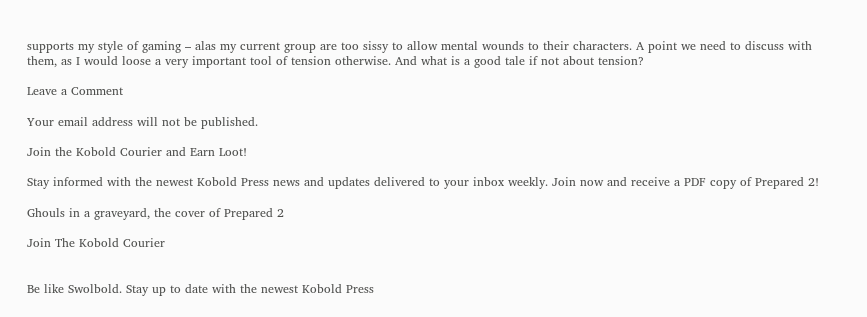supports my style of gaming – alas my current group are too sissy to allow mental wounds to their characters. A point we need to discuss with them, as I would loose a very important tool of tension otherwise. And what is a good tale if not about tension?

Leave a Comment

Your email address will not be published.

Join the Kobold Courier and Earn Loot!

Stay informed with the newest Kobold Press news and updates delivered to your inbox weekly. Join now and receive a PDF copy of Prepared 2!

Ghouls in a graveyard, the cover of Prepared 2

Join The Kobold Courier


Be like Swolbold. Stay up to date with the newest Kobold Press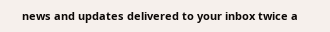news and updates delivered to your inbox twice a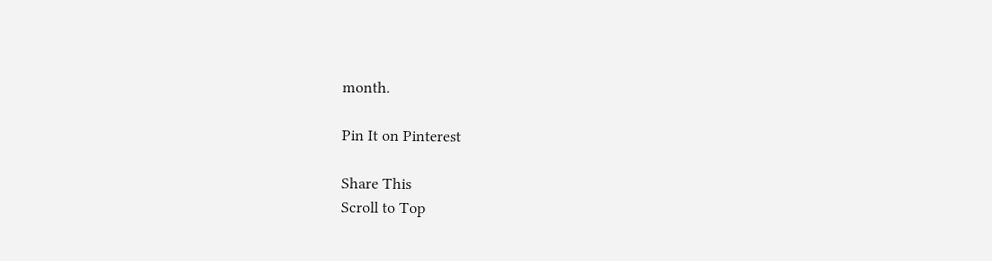month.

Pin It on Pinterest

Share This
Scroll to Top